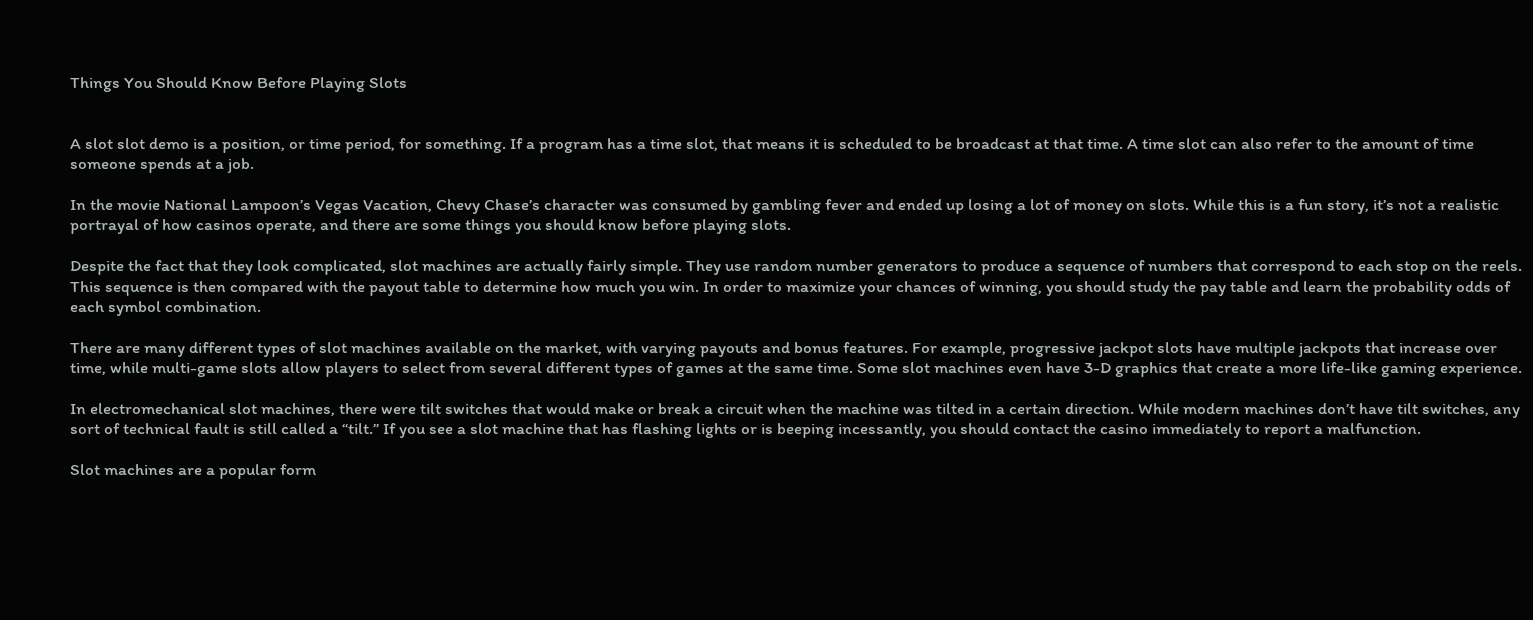Things You Should Know Before Playing Slots


A slot slot demo is a position, or time period, for something. If a program has a time slot, that means it is scheduled to be broadcast at that time. A time slot can also refer to the amount of time someone spends at a job.

In the movie National Lampoon’s Vegas Vacation, Chevy Chase’s character was consumed by gambling fever and ended up losing a lot of money on slots. While this is a fun story, it’s not a realistic portrayal of how casinos operate, and there are some things you should know before playing slots.

Despite the fact that they look complicated, slot machines are actually fairly simple. They use random number generators to produce a sequence of numbers that correspond to each stop on the reels. This sequence is then compared with the payout table to determine how much you win. In order to maximize your chances of winning, you should study the pay table and learn the probability odds of each symbol combination.

There are many different types of slot machines available on the market, with varying payouts and bonus features. For example, progressive jackpot slots have multiple jackpots that increase over time, while multi-game slots allow players to select from several different types of games at the same time. Some slot machines even have 3-D graphics that create a more life-like gaming experience.

In electromechanical slot machines, there were tilt switches that would make or break a circuit when the machine was tilted in a certain direction. While modern machines don’t have tilt switches, any sort of technical fault is still called a “tilt.” If you see a slot machine that has flashing lights or is beeping incessantly, you should contact the casino immediately to report a malfunction.

Slot machines are a popular form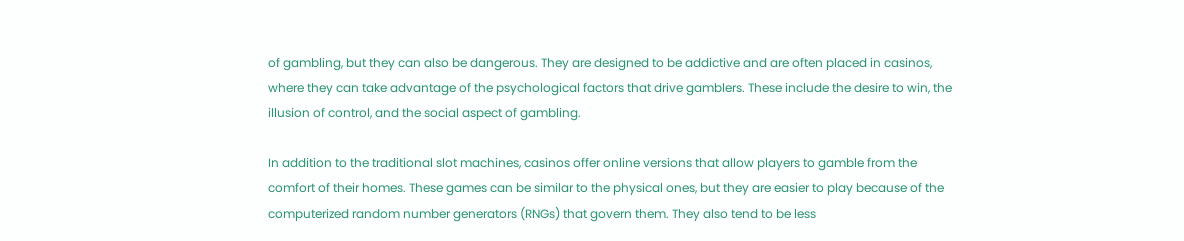of gambling, but they can also be dangerous. They are designed to be addictive and are often placed in casinos, where they can take advantage of the psychological factors that drive gamblers. These include the desire to win, the illusion of control, and the social aspect of gambling.

In addition to the traditional slot machines, casinos offer online versions that allow players to gamble from the comfort of their homes. These games can be similar to the physical ones, but they are easier to play because of the computerized random number generators (RNGs) that govern them. They also tend to be less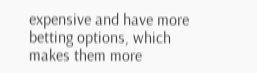expensive and have more betting options, which makes them more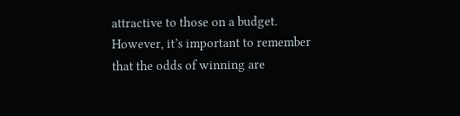attractive to those on a budget. However, it’s important to remember that the odds of winning are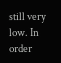still very low. In order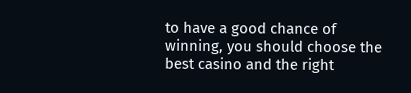to have a good chance of winning, you should choose the best casino and the right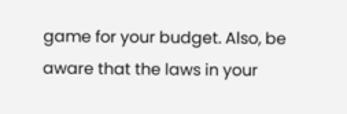game for your budget. Also, be aware that the laws in your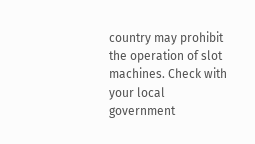country may prohibit the operation of slot machines. Check with your local government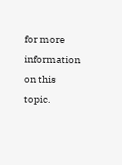for more information on this topic.